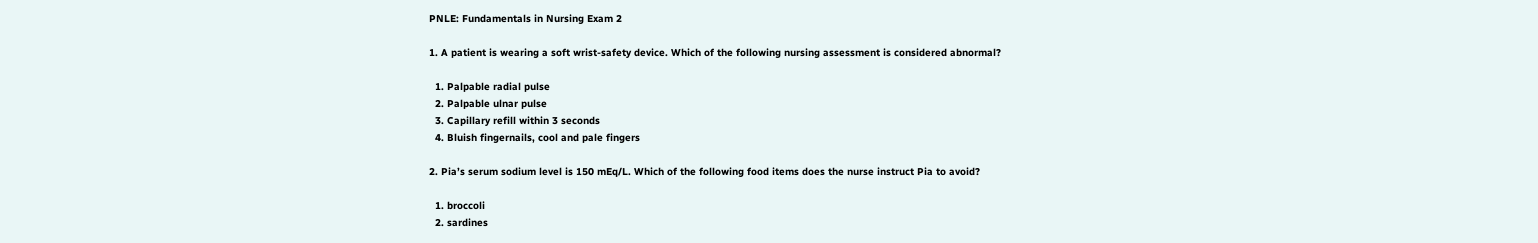PNLE: Fundamentals in Nursing Exam 2

1. A patient is wearing a soft wrist-safety device. Which of the following nursing assessment is considered abnormal?

  1. Palpable radial pulse
  2. Palpable ulnar pulse
  3. Capillary refill within 3 seconds
  4. Bluish fingernails, cool and pale fingers

2. Pia’s serum sodium level is 150 mEq/L. Which of the following food items does the nurse instruct Pia to avoid?

  1. broccoli
  2. sardines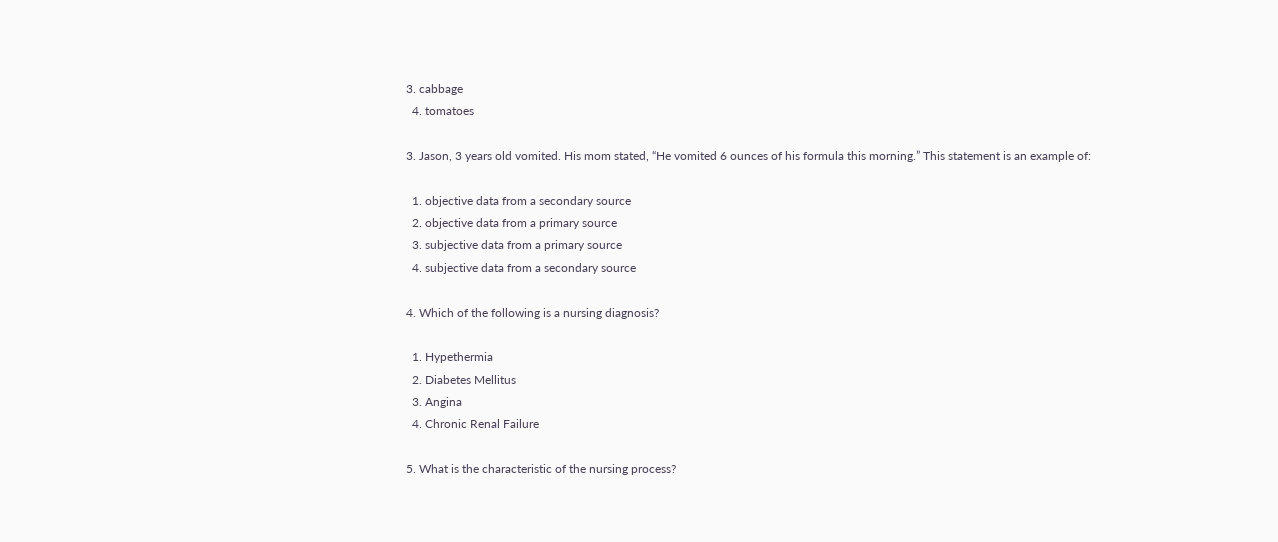3. cabbage
  4. tomatoes

3. Jason, 3 years old vomited. His mom stated, “He vomited 6 ounces of his formula this morning.” This statement is an example of:

  1. objective data from a secondary source
  2. objective data from a primary source
  3. subjective data from a primary source
  4. subjective data from a secondary source

4. Which of the following is a nursing diagnosis?

  1. Hypethermia
  2. Diabetes Mellitus
  3. Angina
  4. Chronic Renal Failure

5. What is the characteristic of the nursing process?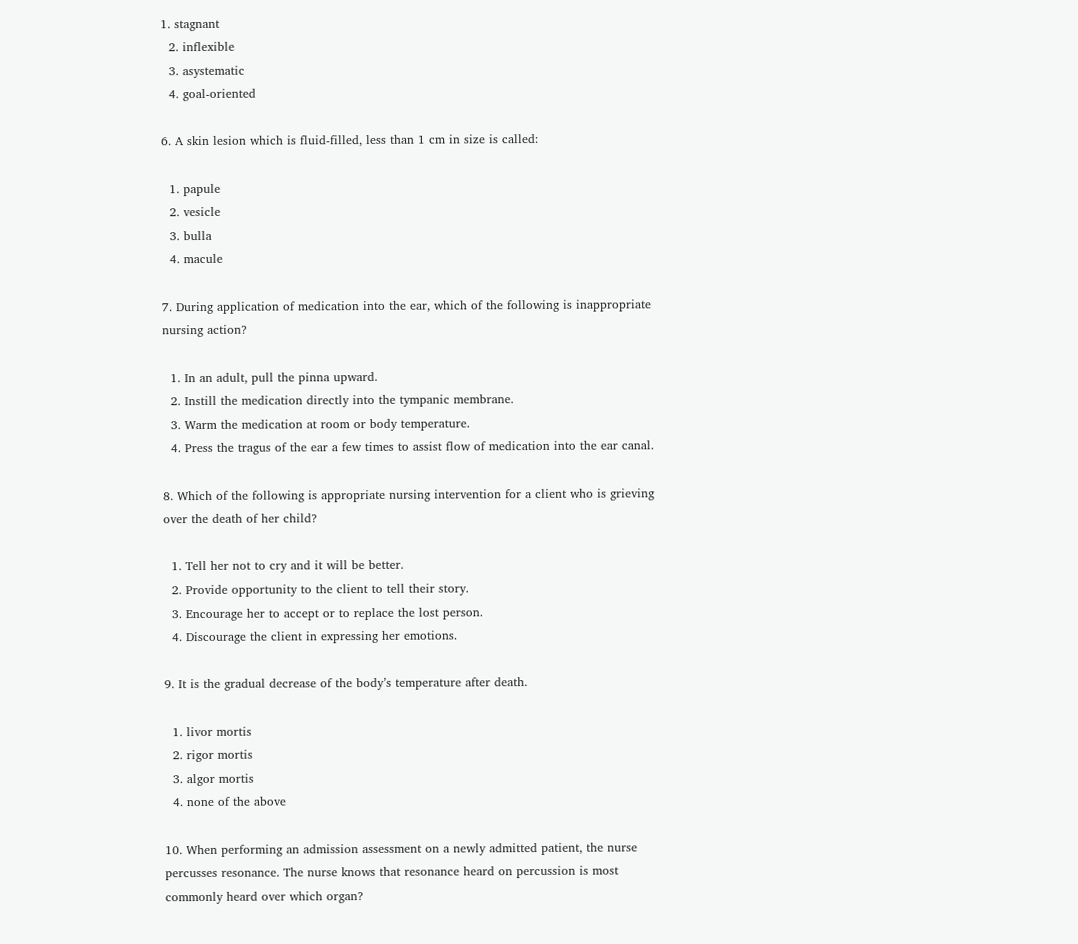1. stagnant
  2. inflexible
  3. asystematic
  4. goal-oriented

6. A skin lesion which is fluid-filled, less than 1 cm in size is called:

  1. papule
  2. vesicle
  3. bulla
  4. macule

7. During application of medication into the ear, which of the following is inappropriate nursing action?

  1. In an adult, pull the pinna upward.
  2. Instill the medication directly into the tympanic membrane.
  3. Warm the medication at room or body temperature.
  4. Press the tragus of the ear a few times to assist flow of medication into the ear canal.

8. Which of the following is appropriate nursing intervention for a client who is grieving over the death of her child?

  1. Tell her not to cry and it will be better.
  2. Provide opportunity to the client to tell their story.
  3. Encourage her to accept or to replace the lost person.
  4. Discourage the client in expressing her emotions.

9. It is the gradual decrease of the body’s temperature after death.

  1. livor mortis
  2. rigor mortis
  3. algor mortis
  4. none of the above

10. When performing an admission assessment on a newly admitted patient, the nurse percusses resonance. The nurse knows that resonance heard on percussion is most commonly heard over which organ?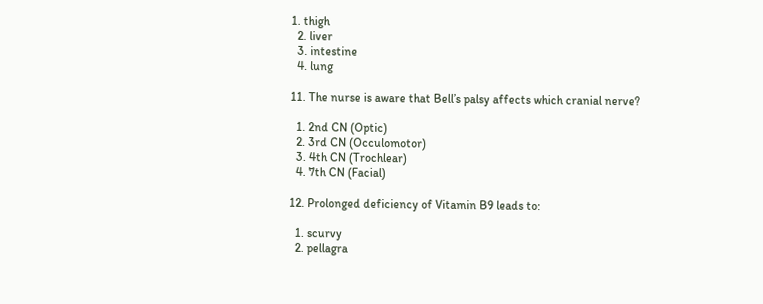1. thigh
  2. liver
  3. intestine
  4. lung

11. The nurse is aware that Bell’s palsy affects which cranial nerve?

  1. 2nd CN (Optic)
  2. 3rd CN (Occulomotor)
  3. 4th CN (Trochlear)
  4. 7th CN (Facial)

12. Prolonged deficiency of Vitamin B9 leads to:

  1. scurvy
  2. pellagra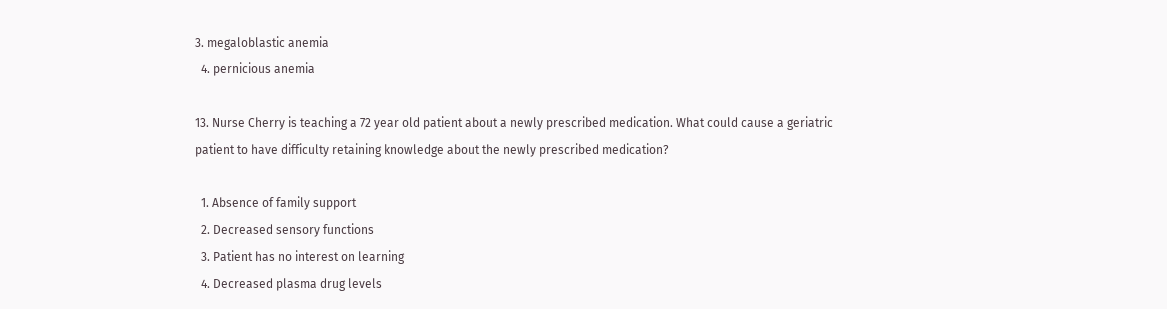3. megaloblastic anemia
  4. pernicious anemia

13. Nurse Cherry is teaching a 72 year old patient about a newly prescribed medication. What could cause a geriatric patient to have difficulty retaining knowledge about the newly prescribed medication?

  1. Absence of family support
  2. Decreased sensory functions
  3. Patient has no interest on learning
  4. Decreased plasma drug levels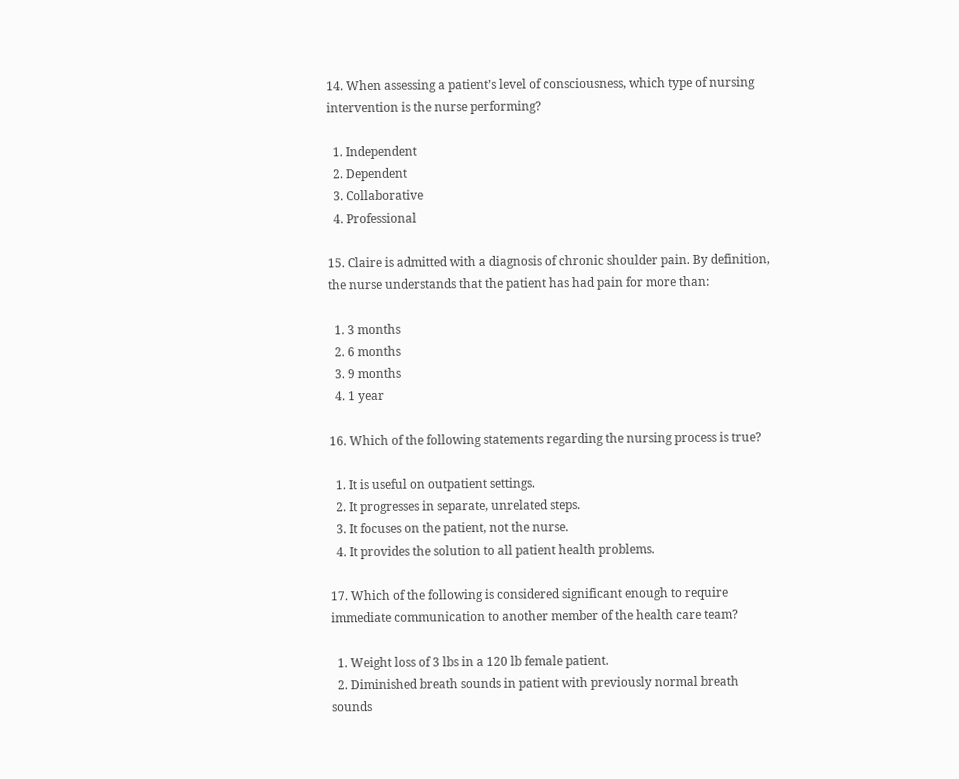14. When assessing a patient’s level of consciousness, which type of nursing intervention is the nurse performing?

  1. Independent
  2. Dependent
  3. Collaborative
  4. Professional

15. Claire is admitted with a diagnosis of chronic shoulder pain. By definition, the nurse understands that the patient has had pain for more than:

  1. 3 months
  2. 6 months
  3. 9 months
  4. 1 year

16. Which of the following statements regarding the nursing process is true?

  1. It is useful on outpatient settings.
  2. It progresses in separate, unrelated steps.
  3. It focuses on the patient, not the nurse.
  4. It provides the solution to all patient health problems.

17. Which of the following is considered significant enough to require immediate communication to another member of the health care team?

  1. Weight loss of 3 lbs in a 120 lb female patient.
  2. Diminished breath sounds in patient with previously normal breath sounds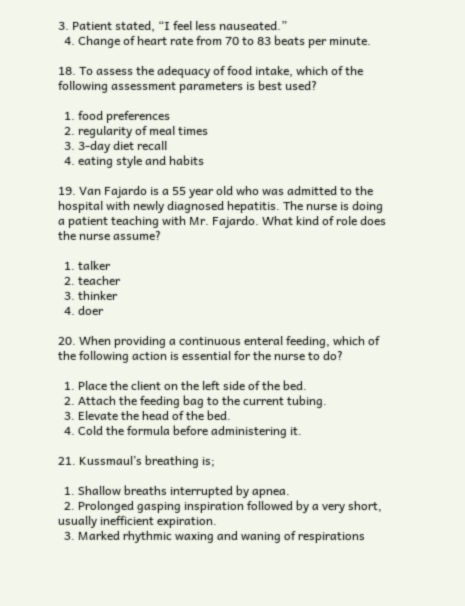3. Patient stated, “I feel less nauseated.”
  4. Change of heart rate from 70 to 83 beats per minute.

18. To assess the adequacy of food intake, which of the following assessment parameters is best used?

  1. food preferences
  2. regularity of meal times
  3. 3-day diet recall
  4. eating style and habits

19. Van Fajardo is a 55 year old who was admitted to the hospital with newly diagnosed hepatitis. The nurse is doing a patient teaching with Mr. Fajardo. What kind of role does the nurse assume?

  1. talker
  2. teacher
  3. thinker
  4. doer

20. When providing a continuous enteral feeding, which of the following action is essential for the nurse to do?

  1. Place the client on the left side of the bed.
  2. Attach the feeding bag to the current tubing.
  3. Elevate the head of the bed.
  4. Cold the formula before administering it.

21. Kussmaul’s breathing is;

  1. Shallow breaths interrupted by apnea.
  2. Prolonged gasping inspiration followed by a very short, usually inefficient expiration.
  3. Marked rhythmic waxing and waning of respirations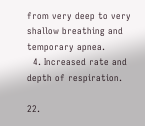from very deep to very shallow breathing and temporary apnea.
  4. Increased rate and depth of respiration.

22.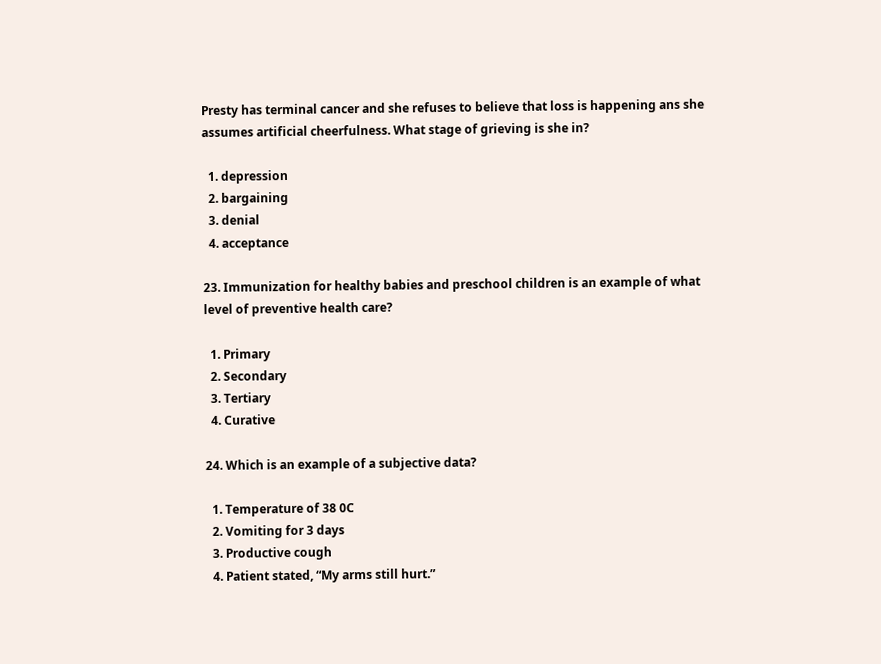Presty has terminal cancer and she refuses to believe that loss is happening ans she assumes artificial cheerfulness. What stage of grieving is she in?

  1. depression
  2. bargaining
  3. denial
  4. acceptance

23. Immunization for healthy babies and preschool children is an example of what level of preventive health care?

  1. Primary
  2. Secondary
  3. Tertiary
  4. Curative

24. Which is an example of a subjective data?

  1. Temperature of 38 0C
  2. Vomiting for 3 days
  3. Productive cough
  4. Patient stated, “My arms still hurt.”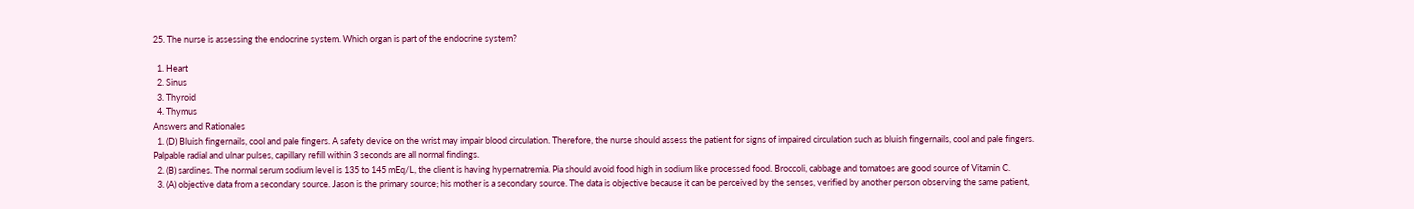25. The nurse is assessing the endocrine system. Which organ is part of the endocrine system?

  1. Heart
  2. Sinus
  3. Thyroid
  4. Thymus
Answers and Rationales
  1. (D) Bluish fingernails, cool and pale fingers. A safety device on the wrist may impair blood circulation. Therefore, the nurse should assess the patient for signs of impaired circulation such as bluish fingernails, cool and pale fingers. Palpable radial and ulnar pulses, capillary refill within 3 seconds are all normal findings.
  2. (B) sardines. The normal serum sodium level is 135 to 145 mEq/L, the client is having hypernatremia. Pia should avoid food high in sodium like processed food. Broccoli, cabbage and tomatoes are good source of Vitamin C.
  3. (A) objective data from a secondary source. Jason is the primary source; his mother is a secondary source. The data is objective because it can be perceived by the senses, verified by another person observing the same patient,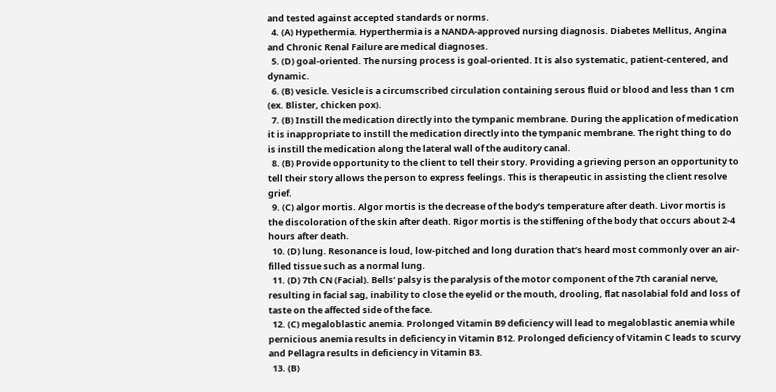and tested against accepted standards or norms.
  4. (A) Hypethermia. Hyperthermia is a NANDA-approved nursing diagnosis. Diabetes Mellitus, Angina and Chronic Renal Failure are medical diagnoses.
  5. (D) goal-oriented. The nursing process is goal-oriented. It is also systematic, patient-centered, and dynamic.
  6. (B) vesicle. Vesicle is a circumscribed circulation containing serous fluid or blood and less than 1 cm (ex. Blister, chicken pox).
  7. (B) Instill the medication directly into the tympanic membrane. During the application of medication it is inappropriate to instill the medication directly into the tympanic membrane. The right thing to do is instill the medication along the lateral wall of the auditory canal.
  8. (B) Provide opportunity to the client to tell their story. Providing a grieving person an opportunity to tell their story allows the person to express feelings. This is therapeutic in assisting the client resolve grief.
  9. (C) algor mortis. Algor mortis is the decrease of the body’s temperature after death. Livor mortis is the discoloration of the skin after death. Rigor mortis is the stiffening of the body that occurs about 2-4 hours after death.
  10. (D) lung. Resonance is loud, low-pitched and long duration that’s heard most commonly over an air-filled tissue such as a normal lung.
  11. (D) 7th CN (Facial). Bells’ palsy is the paralysis of the motor component of the 7th caranial nerve, resulting in facial sag, inability to close the eyelid or the mouth, drooling, flat nasolabial fold and loss of taste on the affected side of the face.
  12. (C) megaloblastic anemia. Prolonged Vitamin B9 deficiency will lead to megaloblastic anemia while pernicious anemia results in deficiency in Vitamin B12. Prolonged deficiency of Vitamin C leads to scurvy and Pellagra results in deficiency in Vitamin B3.
  13. (B)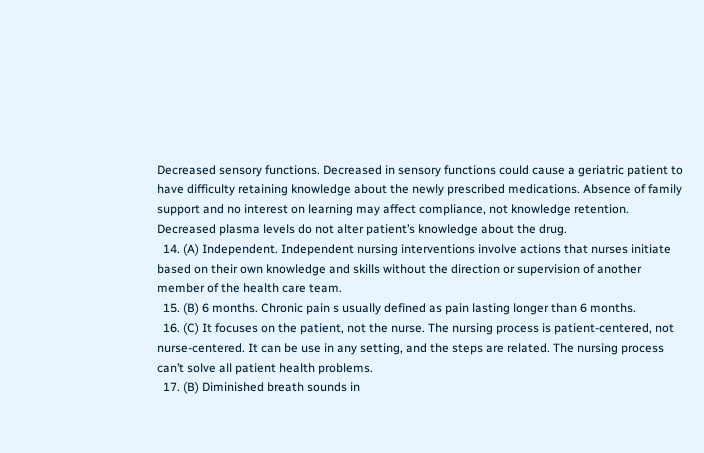Decreased sensory functions. Decreased in sensory functions could cause a geriatric patient to have difficulty retaining knowledge about the newly prescribed medications. Absence of family support and no interest on learning may affect compliance, not knowledge retention. Decreased plasma levels do not alter patient’s knowledge about the drug.
  14. (A) Independent. Independent nursing interventions involve actions that nurses initiate based on their own knowledge and skills without the direction or supervision of another member of the health care team.
  15. (B) 6 months. Chronic pain s usually defined as pain lasting longer than 6 months.
  16. (C) It focuses on the patient, not the nurse. The nursing process is patient-centered, not nurse-centered. It can be use in any setting, and the steps are related. The nursing process can’t solve all patient health problems.
  17. (B) Diminished breath sounds in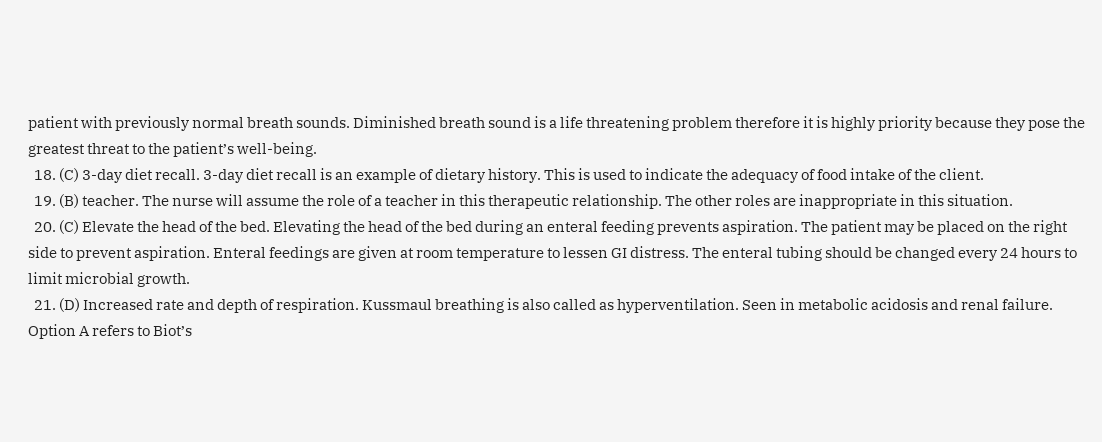patient with previously normal breath sounds. Diminished breath sound is a life threatening problem therefore it is highly priority because they pose the greatest threat to the patient’s well-being.
  18. (C) 3-day diet recall. 3-day diet recall is an example of dietary history. This is used to indicate the adequacy of food intake of the client.
  19. (B) teacher. The nurse will assume the role of a teacher in this therapeutic relationship. The other roles are inappropriate in this situation.
  20. (C) Elevate the head of the bed. Elevating the head of the bed during an enteral feeding prevents aspiration. The patient may be placed on the right side to prevent aspiration. Enteral feedings are given at room temperature to lessen GI distress. The enteral tubing should be changed every 24 hours to limit microbial growth.
  21. (D) Increased rate and depth of respiration. Kussmaul breathing is also called as hyperventilation. Seen in metabolic acidosis and renal failure. Option A refers to Biot’s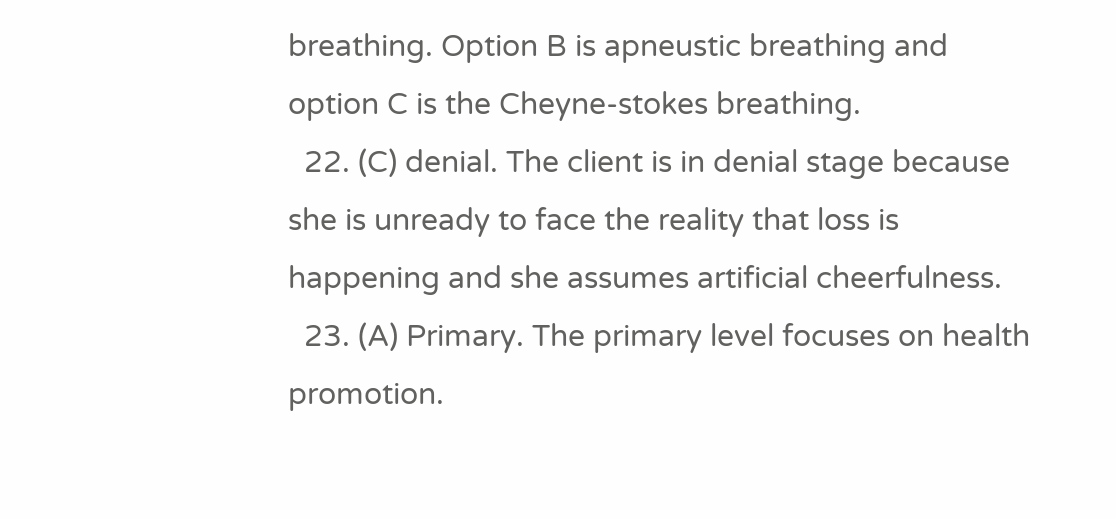breathing. Option B is apneustic breathing and option C is the Cheyne-stokes breathing.
  22. (C) denial. The client is in denial stage because she is unready to face the reality that loss is happening and she assumes artificial cheerfulness.
  23. (A) Primary. The primary level focuses on health promotion.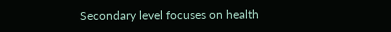Secondary level focuses on health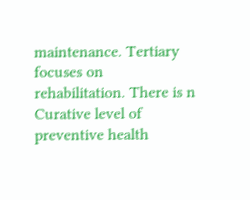maintenance. Tertiary focuses on rehabilitation. There is n Curative level of preventive health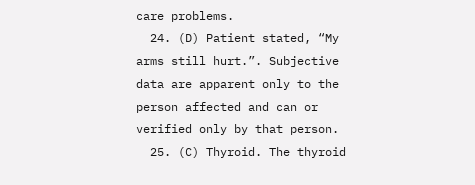care problems.
  24. (D) Patient stated, “My arms still hurt.”. Subjective data are apparent only to the person affected and can or verified only by that person.
  25. (C) Thyroid. The thyroid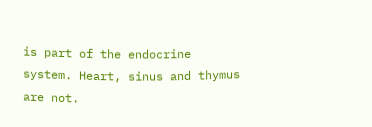is part of the endocrine system. Heart, sinus and thymus are not.